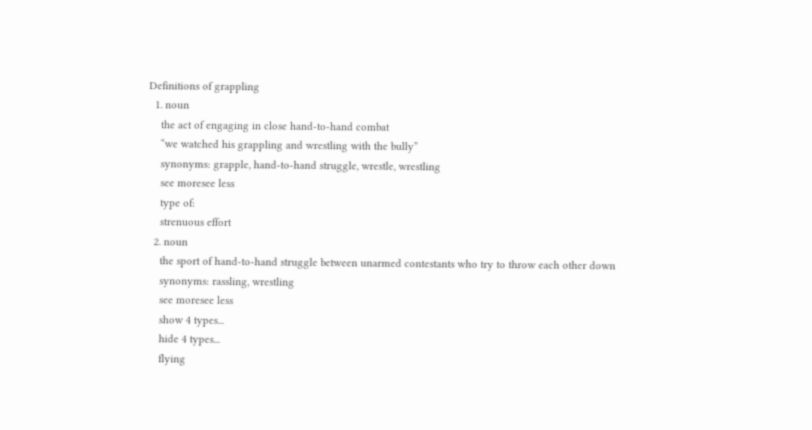Definitions of grappling
  1. noun
    the act of engaging in close hand-to-hand combat
    “we watched his grappling and wrestling with the bully”
    synonyms: grapple, hand-to-hand struggle, wrestle, wrestling
    see moresee less
    type of:
    strenuous effort
  2. noun
    the sport of hand-to-hand struggle between unarmed contestants who try to throw each other down
    synonyms: rassling, wrestling
    see moresee less
    show 4 types...
    hide 4 types...
    flying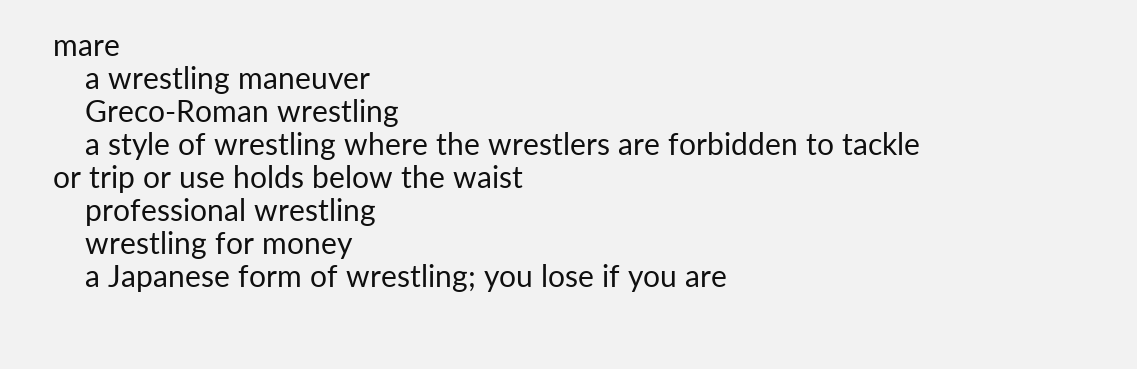mare
    a wrestling maneuver
    Greco-Roman wrestling
    a style of wrestling where the wrestlers are forbidden to tackle or trip or use holds below the waist
    professional wrestling
    wrestling for money
    a Japanese form of wrestling; you lose if you are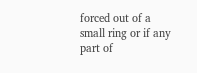forced out of a small ring or if any part of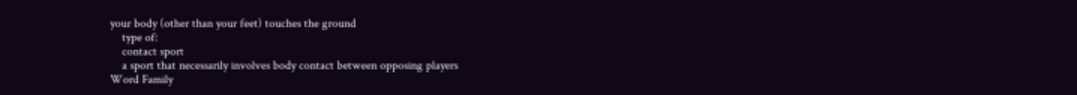your body (other than your feet) touches the ground
    type of:
    contact sport
    a sport that necessarily involves body contact between opposing players
Word Family